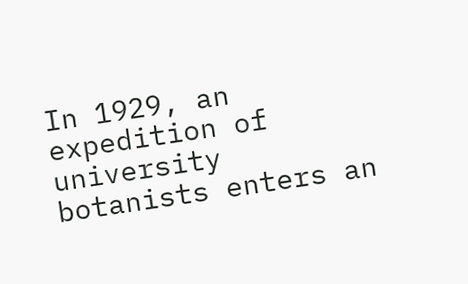In 1929, an expedition of university botanists enters an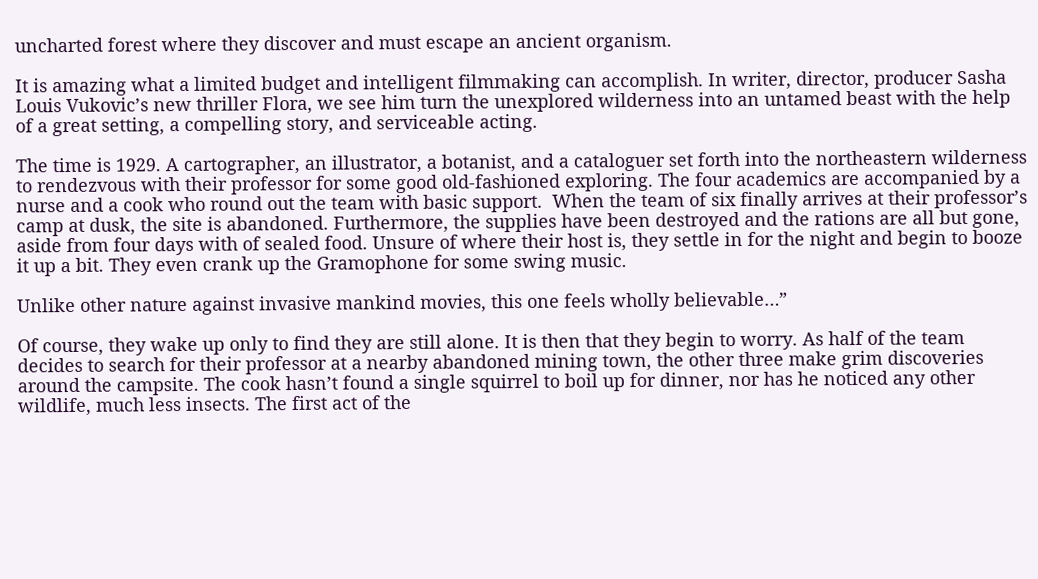uncharted forest where they discover and must escape an ancient organism.

It is amazing what a limited budget and intelligent filmmaking can accomplish. In writer, director, producer Sasha Louis Vukovic’s new thriller Flora, we see him turn the unexplored wilderness into an untamed beast with the help of a great setting, a compelling story, and serviceable acting.

The time is 1929. A cartographer, an illustrator, a botanist, and a cataloguer set forth into the northeastern wilderness to rendezvous with their professor for some good old-fashioned exploring. The four academics are accompanied by a nurse and a cook who round out the team with basic support.  When the team of six finally arrives at their professor’s camp at dusk, the site is abandoned. Furthermore, the supplies have been destroyed and the rations are all but gone, aside from four days with of sealed food. Unsure of where their host is, they settle in for the night and begin to booze it up a bit. They even crank up the Gramophone for some swing music.

Unlike other nature against invasive mankind movies, this one feels wholly believable…”

Of course, they wake up only to find they are still alone. It is then that they begin to worry. As half of the team decides to search for their professor at a nearby abandoned mining town, the other three make grim discoveries around the campsite. The cook hasn’t found a single squirrel to boil up for dinner, nor has he noticed any other wildlife, much less insects. The first act of the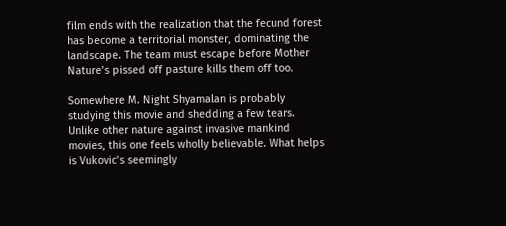film ends with the realization that the fecund forest has become a territorial monster, dominating the landscape. The team must escape before Mother Nature’s pissed off pasture kills them off too.

Somewhere M. Night Shyamalan is probably studying this movie and shedding a few tears. Unlike other nature against invasive mankind movies, this one feels wholly believable. What helps is Vukovic’s seemingly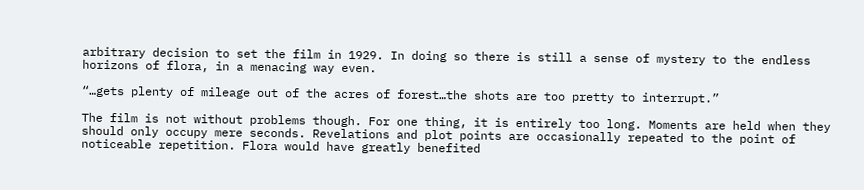arbitrary decision to set the film in 1929. In doing so there is still a sense of mystery to the endless horizons of flora, in a menacing way even.

“…gets plenty of mileage out of the acres of forest…the shots are too pretty to interrupt.”

The film is not without problems though. For one thing, it is entirely too long. Moments are held when they should only occupy mere seconds. Revelations and plot points are occasionally repeated to the point of noticeable repetition. Flora would have greatly benefited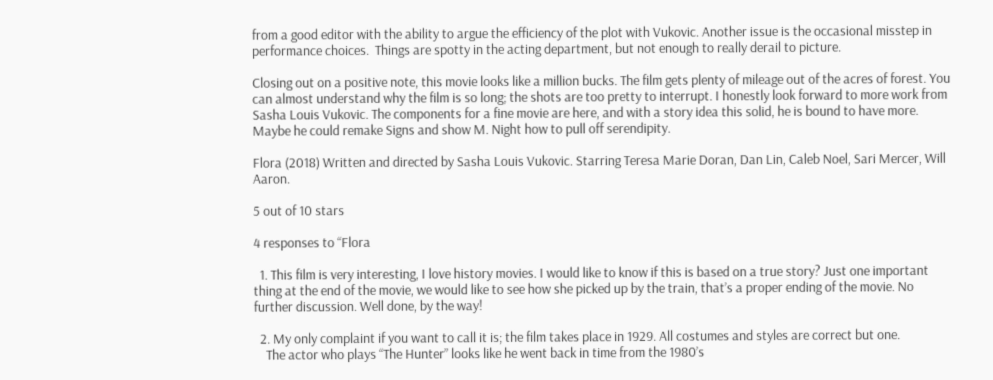from a good editor with the ability to argue the efficiency of the plot with Vukovic. Another issue is the occasional misstep in performance choices.  Things are spotty in the acting department, but not enough to really derail to picture.

Closing out on a positive note, this movie looks like a million bucks. The film gets plenty of mileage out of the acres of forest. You can almost understand why the film is so long; the shots are too pretty to interrupt. I honestly look forward to more work from Sasha Louis Vukovic. The components for a fine movie are here, and with a story idea this solid, he is bound to have more. Maybe he could remake Signs and show M. Night how to pull off serendipity.

Flora (2018) Written and directed by Sasha Louis Vukovic. Starring Teresa Marie Doran, Dan Lin, Caleb Noel, Sari Mercer, Will Aaron.

5 out of 10 stars

4 responses to “Flora

  1. This film is very interesting, I love history movies. I would like to know if this is based on a true story? Just one important thing at the end of the movie, we would like to see how she picked up by the train, that’s a proper ending of the movie. No further discussion. Well done, by the way!

  2. My only complaint if you want to call it is; the film takes place in 1929. All costumes and styles are correct but one.
    The actor who plays “The Hunter” looks like he went back in time from the 1980’s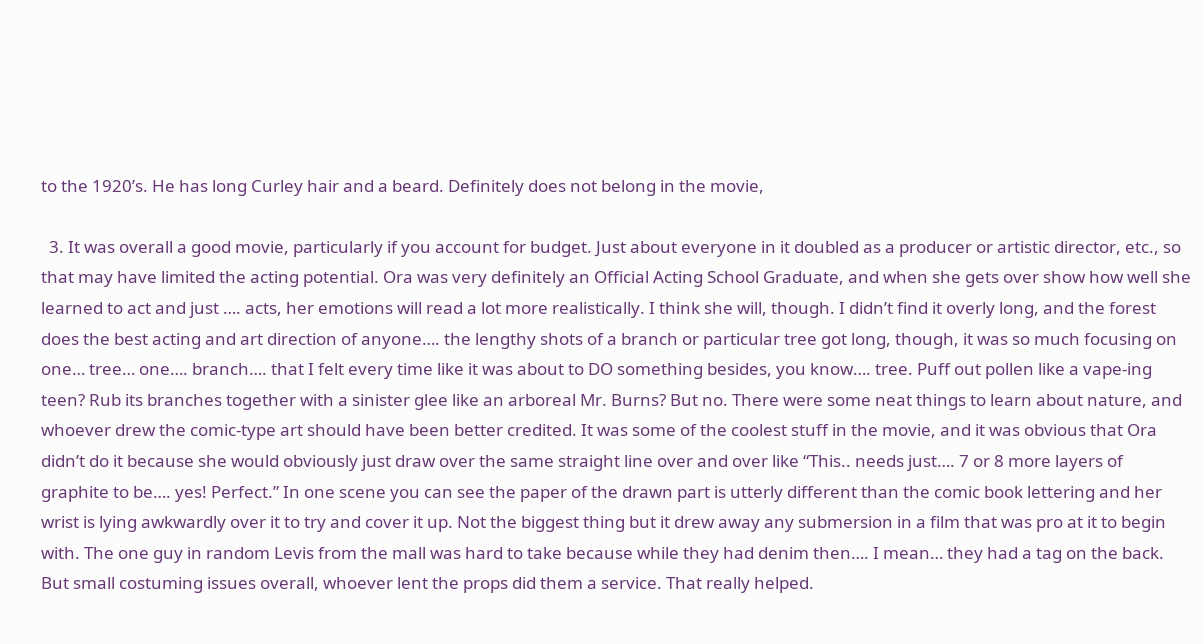to the 1920’s. He has long Curley hair and a beard. Definitely does not belong in the movie,

  3. It was overall a good movie, particularly if you account for budget. Just about everyone in it doubled as a producer or artistic director, etc., so that may have limited the acting potential. Ora was very definitely an Official Acting School Graduate, and when she gets over show how well she learned to act and just …. acts, her emotions will read a lot more realistically. I think she will, though. I didn’t find it overly long, and the forest does the best acting and art direction of anyone…. the lengthy shots of a branch or particular tree got long, though, it was so much focusing on one… tree… one…. branch…. that I felt every time like it was about to DO something besides, you know…. tree. Puff out pollen like a vape-ing teen? Rub its branches together with a sinister glee like an arboreal Mr. Burns? But no. There were some neat things to learn about nature, and whoever drew the comic-type art should have been better credited. It was some of the coolest stuff in the movie, and it was obvious that Ora didn’t do it because she would obviously just draw over the same straight line over and over like “This.. needs just…. 7 or 8 more layers of graphite to be…. yes! Perfect.” In one scene you can see the paper of the drawn part is utterly different than the comic book lettering and her wrist is lying awkwardly over it to try and cover it up. Not the biggest thing but it drew away any submersion in a film that was pro at it to begin with. The one guy in random Levis from the mall was hard to take because while they had denim then…. I mean… they had a tag on the back. But small costuming issues overall, whoever lent the props did them a service. That really helped.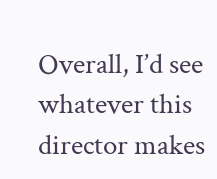Overall, I’d see whatever this director makes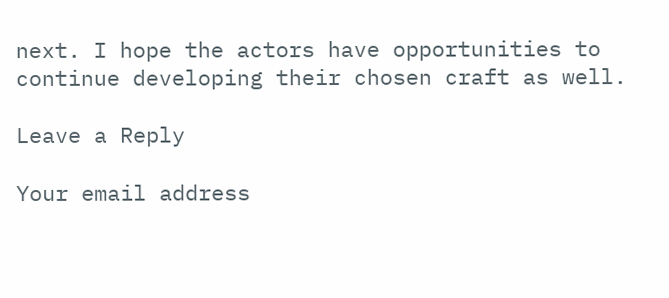next. I hope the actors have opportunities to continue developing their chosen craft as well.

Leave a Reply

Your email address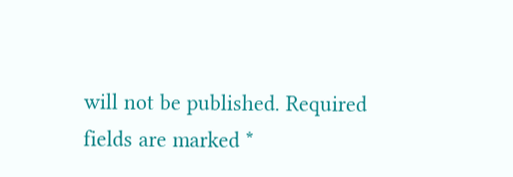will not be published. Required fields are marked *